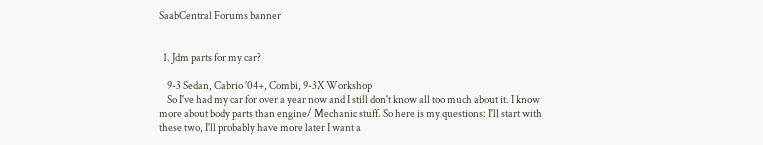SaabCentral Forums banner


  1. Jdm parts for my car?

    9-3 Sedan, Cabrio '04+, Combi, 9-3X Workshop
    So I've had my car for over a year now and I still don't know all too much about it. I know more about body parts than engine/ Mechanic stuff. So here is my questions: I'll start with these two, I'll probably have more later I want a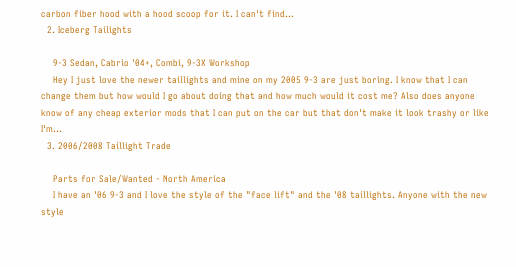carbon fiber hood with a hood scoop for it. I can't find...
  2. Iceberg Tailights

    9-3 Sedan, Cabrio '04+, Combi, 9-3X Workshop
    Hey I just love the newer taillights and mine on my 2005 9-3 are just boring. I know that I can change them but how would I go about doing that and how much would it cost me? Also does anyone know of any cheap exterior mods that I can put on the car but that don't make it look trashy or like I'm...
  3. 2006/2008 Taillight Trade

    Parts for Sale/Wanted - North America
    I have an '06 9-3 and I love the style of the "face lift" and the '08 taillights. Anyone with the new style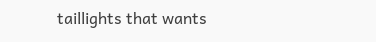taillights that wants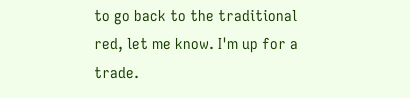to go back to the traditional red, let me know. I'm up for a trade.